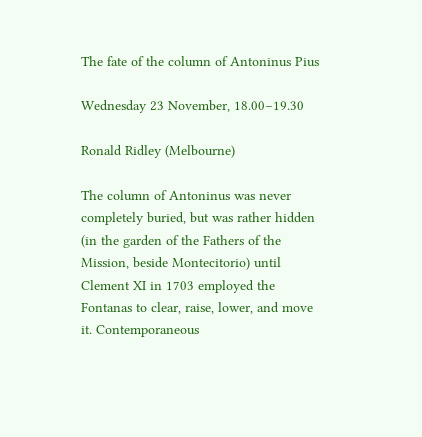The fate of the column of Antoninus Pius

Wednesday 23 November, 18.00–19.30

Ronald Ridley (Melbourne)

The column of Antoninus was never completely buried, but was rather hidden (in the garden of the Fathers of the Mission, beside Montecitorio) until Clement XI in 1703 employed the Fontanas to clear, raise, lower, and move it. Contemporaneous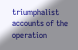triumphalist accounts of the operation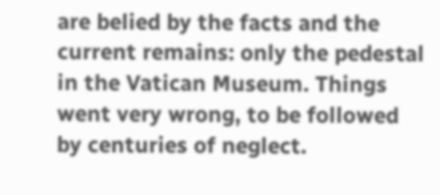are belied by the facts and the current remains: only the pedestal in the Vatican Museum. Things went very wrong, to be followed by centuries of neglect.